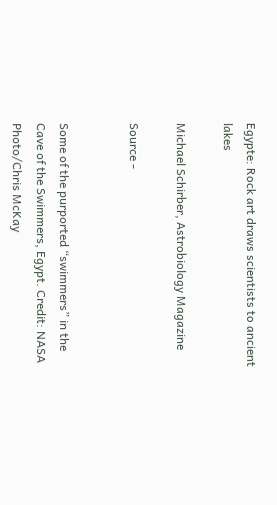Egypte: Rock art draws scientists to ancient lakes

Michael Schirber, Astrobiology Magazine

Source -


Some of the purported “swimmers” in the Cave of the Swimmers, Egypt. Credit: NASA Photo/Chris McKay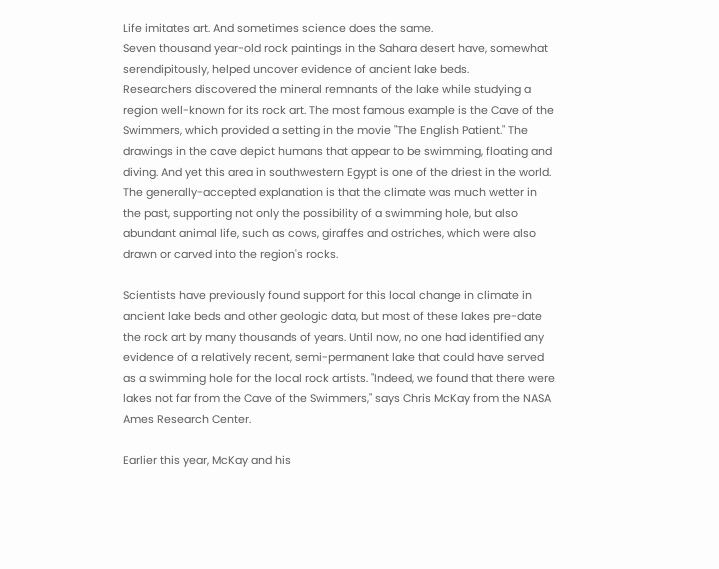Life imitates art. And sometimes science does the same.
Seven thousand year-old rock paintings in the Sahara desert have, somewhat serendipitously, helped uncover evidence of ancient lake beds.
Researchers discovered the mineral remnants of the lake while studying a region well-known for its rock art. The most famous example is the Cave of the Swimmers, which provided a setting in the movie "The English Patient." The drawings in the cave depict humans that appear to be swimming, floating and diving. And yet this area in southwestern Egypt is one of the driest in the world. The generally-accepted explanation is that the climate was much wetter in the past, supporting not only the possibility of a swimming hole, but also abundant animal life, such as cows, giraffes and ostriches, which were also drawn or carved into the region's rocks.

Scientists have previously found support for this local change in climate in ancient lake beds and other geologic data, but most of these lakes pre-date the rock art by many thousands of years. Until now, no one had identified any evidence of a relatively recent, semi-permanent lake that could have served as a swimming hole for the local rock artists. "Indeed, we found that there were lakes not far from the Cave of the Swimmers," says Chris McKay from the NASA Ames Research Center.

Earlier this year, McKay and his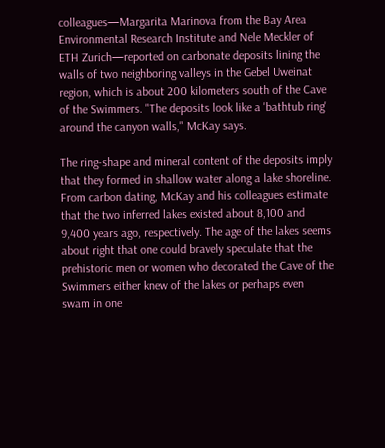colleagues—Margarita Marinova from the Bay Area Environmental Research Institute and Nele Meckler of ETH Zurich—reported on carbonate deposits lining the walls of two neighboring valleys in the Gebel Uweinat region, which is about 200 kilometers south of the Cave of the Swimmers. "The deposits look like a 'bathtub ring' around the canyon walls," McKay says.

The ring-shape and mineral content of the deposits imply that they formed in shallow water along a lake shoreline. From carbon dating, McKay and his colleagues estimate that the two inferred lakes existed about 8,100 and 9,400 years ago, respectively. The age of the lakes seems about right that one could bravely speculate that the prehistoric men or women who decorated the Cave of the Swimmers either knew of the lakes or perhaps even swam in one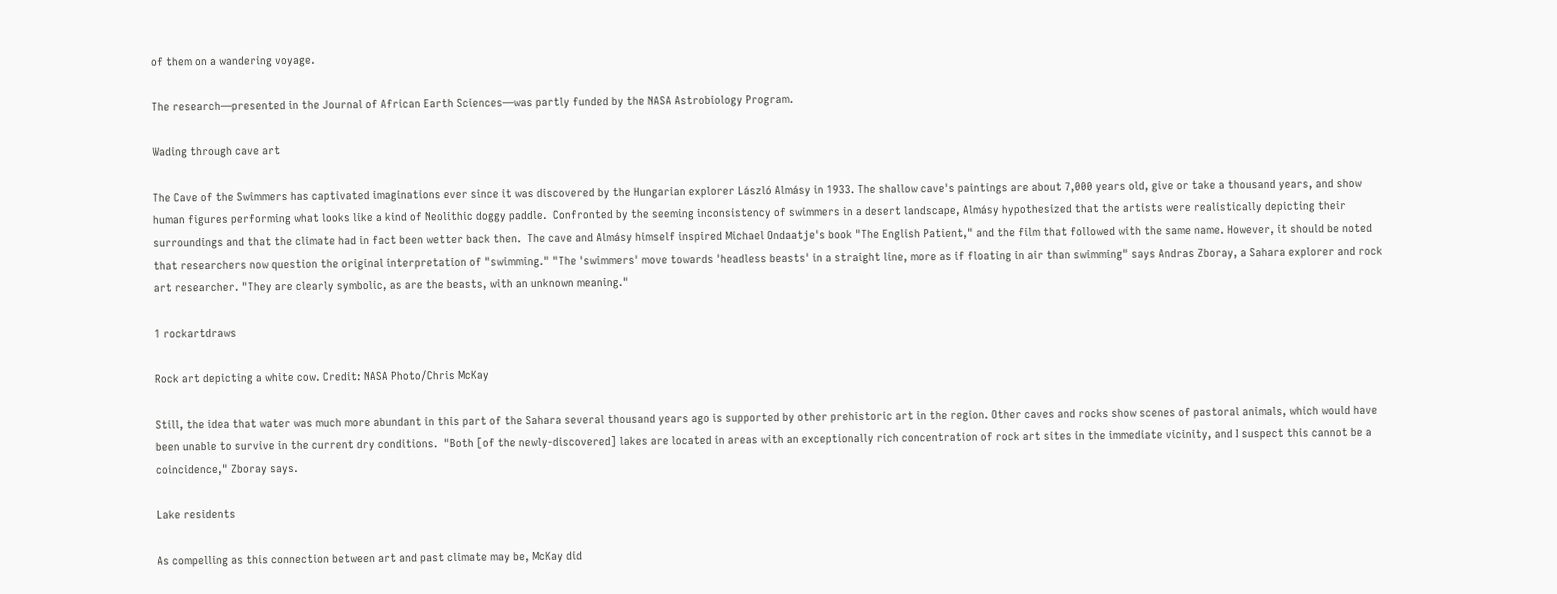of them on a wandering voyage.

The research—presented in the Journal of African Earth Sciences—was partly funded by the NASA Astrobiology Program.

Wading through cave art

The Cave of the Swimmers has captivated imaginations ever since it was discovered by the Hungarian explorer László Almásy in 1933. The shallow cave's paintings are about 7,000 years old, give or take a thousand years, and show human figures performing what looks like a kind of Neolithic doggy paddle.  Confronted by the seeming inconsistency of swimmers in a desert landscape, Almásy hypothesized that the artists were realistically depicting their surroundings and that the climate had in fact been wetter back then.  The cave and Almásy himself inspired Michael Ondaatje's book "The English Patient," and the film that followed with the same name. However, it should be noted that researchers now question the original interpretation of "swimming." "The 'swimmers' move towards 'headless beasts' in a straight line, more as if floating in air than swimming" says Andras Zboray, a Sahara explorer and rock art researcher. "They are clearly symbolic, as are the beasts, with an unknown meaning."

1 rockartdraws

Rock art depicting a white cow. Credit: NASA Photo/Chris McKay

Still, the idea that water was much more abundant in this part of the Sahara several thousand years ago is supported by other prehistoric art in the region. Other caves and rocks show scenes of pastoral animals, which would have been unable to survive in the current dry conditions.  "Both [of the newly-discovered] lakes are located in areas with an exceptionally rich concentration of rock art sites in the immediate vicinity, and I suspect this cannot be a coincidence," Zboray says.

Lake residents

As compelling as this connection between art and past climate may be, McKay did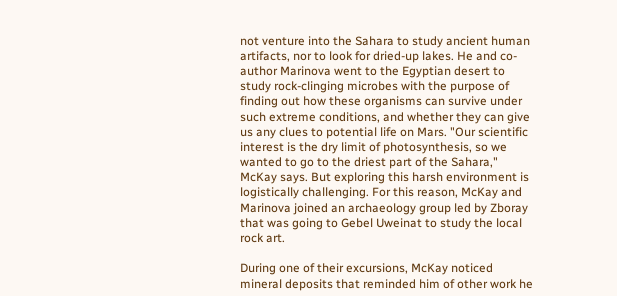not venture into the Sahara to study ancient human artifacts, nor to look for dried-up lakes. He and co-author Marinova went to the Egyptian desert to study rock-clinging microbes with the purpose of finding out how these organisms can survive under such extreme conditions, and whether they can give us any clues to potential life on Mars. "Our scientific interest is the dry limit of photosynthesis, so we wanted to go to the driest part of the Sahara," McKay says. But exploring this harsh environment is logistically challenging. For this reason, McKay and Marinova joined an archaeology group led by Zboray that was going to Gebel Uweinat to study the local rock art.

During one of their excursions, McKay noticed mineral deposits that reminded him of other work he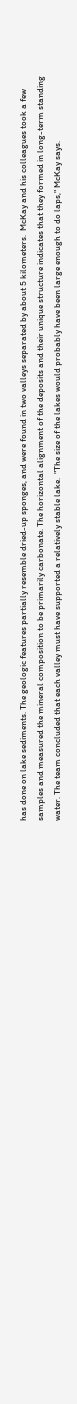has done on lake sediments. The geologic features partially resemble dried-up sponges, and were found in two valleys separated by about 5 kilometers.  McKay and his colleagues took a few samples and measured the mineral composition to be primarily carbonate. The horizontal alignment of the deposits and their unique structure indicates that they formed in long-term standing water. The team concluded that each valley must have supported a relatively stable lake.  "The size of the lakes would probably have been large enough to do laps," McKay says.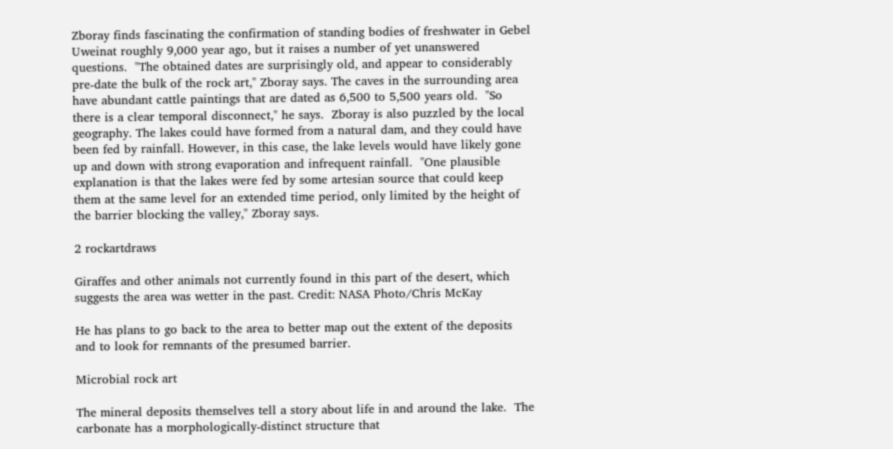Zboray finds fascinating the confirmation of standing bodies of freshwater in Gebel Uweinat roughly 9,000 year ago, but it raises a number of yet unanswered questions.  "The obtained dates are surprisingly old, and appear to considerably pre-date the bulk of the rock art," Zboray says. The caves in the surrounding area have abundant cattle paintings that are dated as 6,500 to 5,500 years old.  "So there is a clear temporal disconnect," he says.  Zboray is also puzzled by the local geography. The lakes could have formed from a natural dam, and they could have been fed by rainfall. However, in this case, the lake levels would have likely gone up and down with strong evaporation and infrequent rainfall.  "One plausible explanation is that the lakes were fed by some artesian source that could keep them at the same level for an extended time period, only limited by the height of the barrier blocking the valley," Zboray says.

2 rockartdraws

Giraffes and other animals not currently found in this part of the desert, which suggests the area was wetter in the past. Credit: NASA Photo/Chris McKay

He has plans to go back to the area to better map out the extent of the deposits and to look for remnants of the presumed barrier.

Microbial rock art

The mineral deposits themselves tell a story about life in and around the lake.  The carbonate has a morphologically-distinct structure that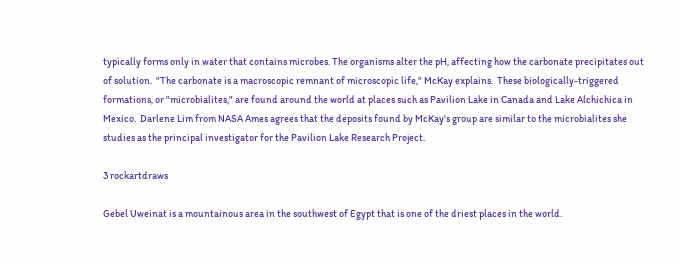typically forms only in water that contains microbes. The organisms alter the pH, affecting how the carbonate precipitates out of solution.  "The carbonate is a macroscopic remnant of microscopic life," McKay explains.  These biologically-triggered formations, or "microbialites," are found around the world at places such as Pavilion Lake in Canada and Lake Alchichica in Mexico.  Darlene Lim from NASA Ames agrees that the deposits found by McKay's group are similar to the microbialites she studies as the principal investigator for the Pavilion Lake Research Project.

3 rockartdraws

Gebel Uweinat is a mountainous area in the southwest of Egypt that is one of the driest places in the world.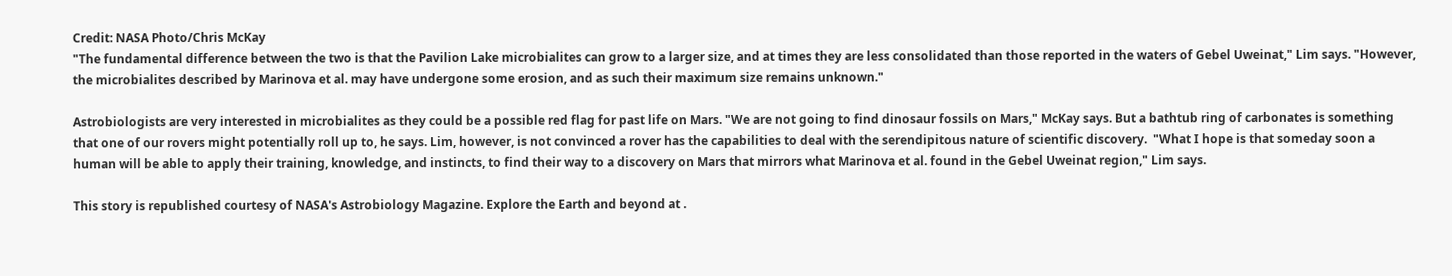Credit: NASA Photo/Chris McKay
"The fundamental difference between the two is that the Pavilion Lake microbialites can grow to a larger size, and at times they are less consolidated than those reported in the waters of Gebel Uweinat," Lim says. "However, the microbialites described by Marinova et al. may have undergone some erosion, and as such their maximum size remains unknown."

Astrobiologists are very interested in microbialites as they could be a possible red flag for past life on Mars. "We are not going to find dinosaur fossils on Mars," McKay says. But a bathtub ring of carbonates is something that one of our rovers might potentially roll up to, he says. Lim, however, is not convinced a rover has the capabilities to deal with the serendipitous nature of scientific discovery.  "What I hope is that someday soon a human will be able to apply their training, knowledge, and instincts, to find their way to a discovery on Mars that mirrors what Marinova et al. found in the Gebel Uweinat region," Lim says.

This story is republished courtesy of NASA's Astrobiology Magazine. Explore the Earth and beyond at .